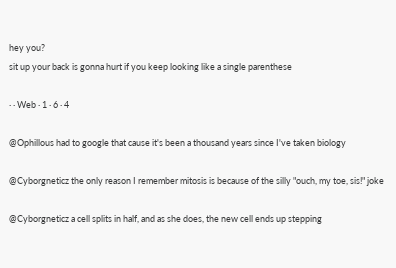hey you?
sit up your back is gonna hurt if you keep looking like a single parenthese

· · Web · 1 · 6 · 4

@Ophillous had to google that cause it's been a thousand years since I've taken biology

@Cyborgneticz the only reason I remember mitosis is because of the silly "ouch, my toe, sis!" joke

@Cyborgneticz a cell splits in half, and as she does, the new cell ends up stepping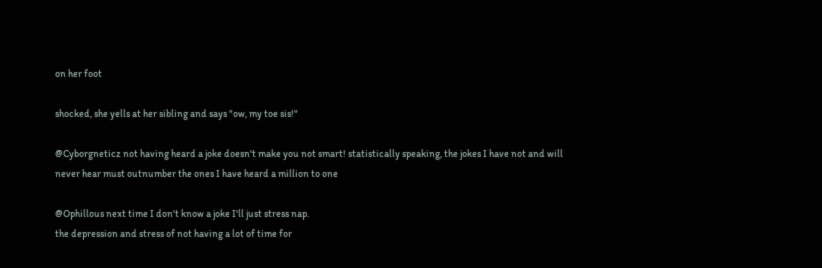on her foot

shocked, she yells at her sibling and says "ow, my toe sis!"

@Cyborgneticz not having heard a joke doesn't make you not smart! statistically speaking, the jokes I have not and will never hear must outnumber the ones I have heard a million to one

@Ophillous next time I don't know a joke I'll just stress nap.
the depression and stress of not having a lot of time for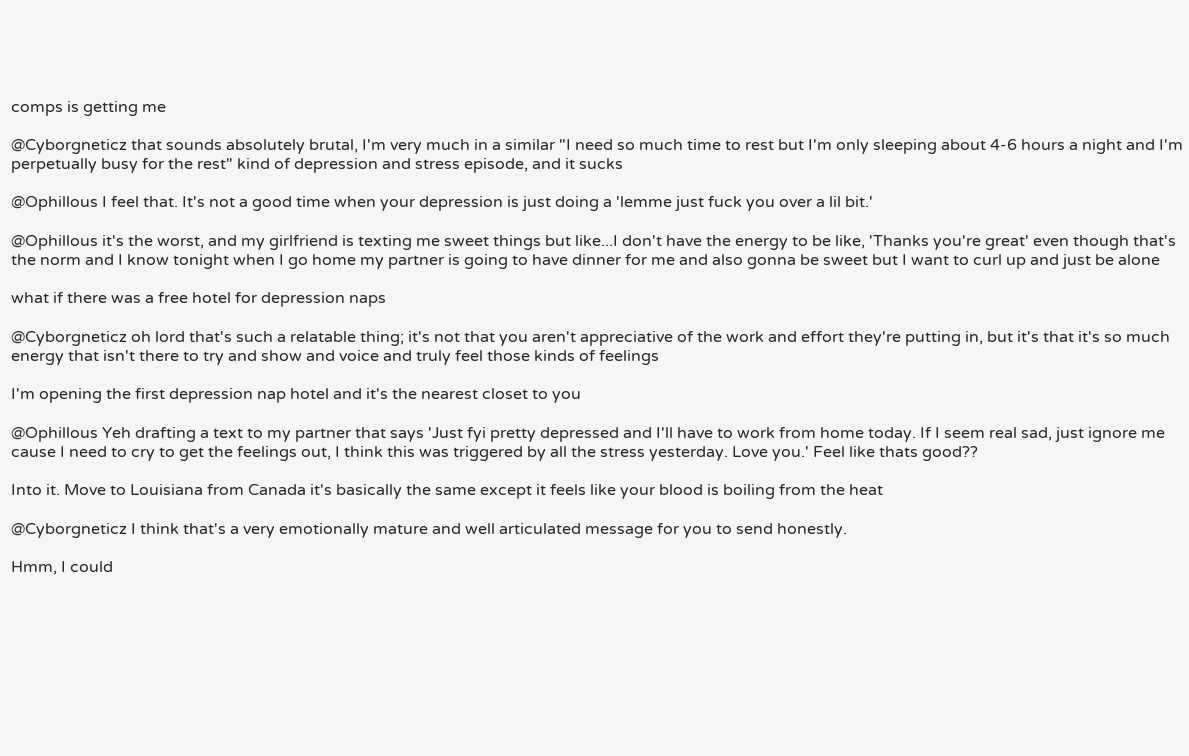comps is getting me

@Cyborgneticz that sounds absolutely brutal, I'm very much in a similar "I need so much time to rest but I'm only sleeping about 4-6 hours a night and I'm perpetually busy for the rest" kind of depression and stress episode, and it sucks

@Ophillous I feel that. It's not a good time when your depression is just doing a 'lemme just fuck you over a lil bit.'

@Ophillous it's the worst, and my girlfriend is texting me sweet things but like...I don't have the energy to be like, 'Thanks you're great' even though that's the norm and I know tonight when I go home my partner is going to have dinner for me and also gonna be sweet but I want to curl up and just be alone

what if there was a free hotel for depression naps

@Cyborgneticz oh lord that's such a relatable thing; it's not that you aren't appreciative of the work and effort they're putting in, but it's that it's so much energy that isn't there to try and show and voice and truly feel those kinds of feelings

I'm opening the first depression nap hotel and it's the nearest closet to you

@Ophillous Yeh drafting a text to my partner that says 'Just fyi pretty depressed and I'll have to work from home today. If I seem real sad, just ignore me cause I need to cry to get the feelings out, I think this was triggered by all the stress yesterday. Love you.' Feel like thats good??

Into it. Move to Louisiana from Canada it's basically the same except it feels like your blood is boiling from the heat

@Cyborgneticz I think that's a very emotionally mature and well articulated message for you to send honestly.

Hmm, I could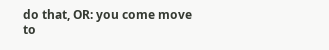do that, OR: you come move to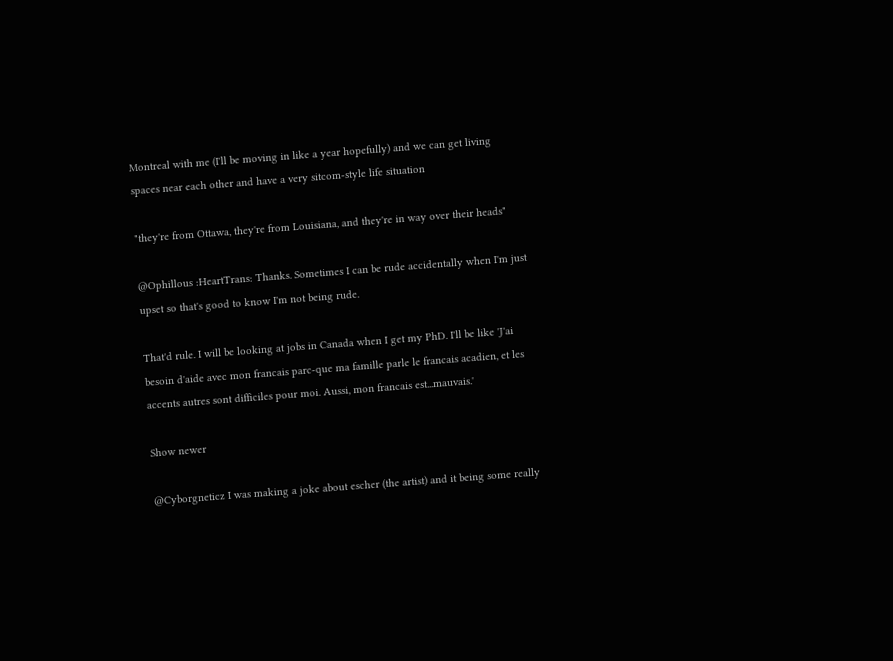Montreal with me (I'll be moving in like a year hopefully) and we can get living spaces near each other and have a very sitcom-style life situation

"they're from Ottawa, they're from Louisiana, and they're in way over their heads"

@Ophillous :HeartTrans: Thanks. Sometimes I can be rude accidentally when I'm just upset so that's good to know I'm not being rude.

That'd rule. I will be looking at jobs in Canada when I get my PhD. I'll be like 'J'ai besoin d'aide avec mon francais parc-que ma famille parle le francais acadien, et les accents autres sont difficiles pour moi. Aussi, mon francais est...mauvais.'

Show newer

@Cyborgneticz I was making a joke about escher (the artist) and it being some really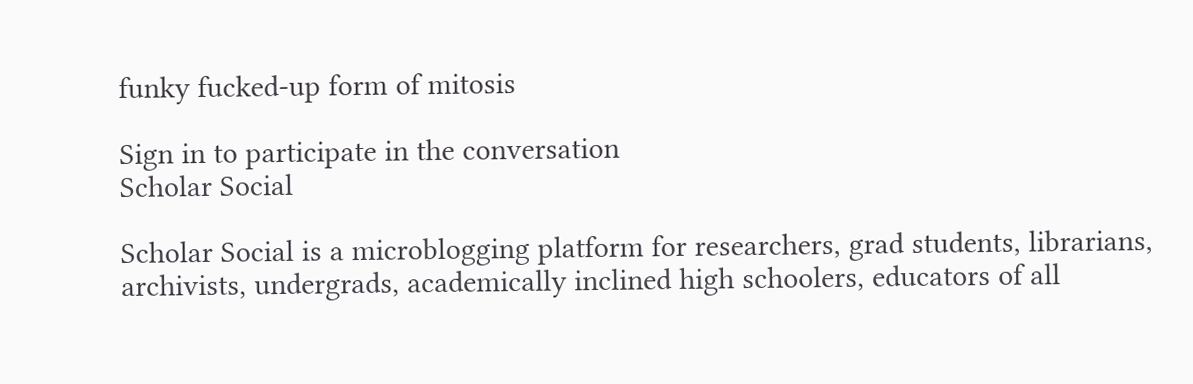funky fucked-up form of mitosis

Sign in to participate in the conversation
Scholar Social

Scholar Social is a microblogging platform for researchers, grad students, librarians, archivists, undergrads, academically inclined high schoolers, educators of all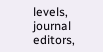levels, journal editors,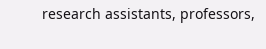research assistants, professors,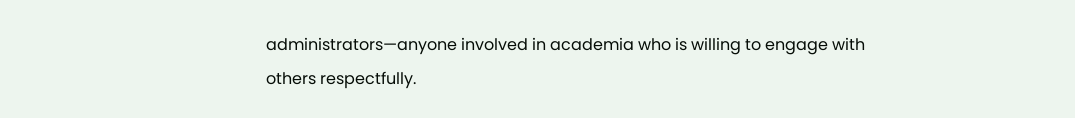administrators—anyone involved in academia who is willing to engage with others respectfully.